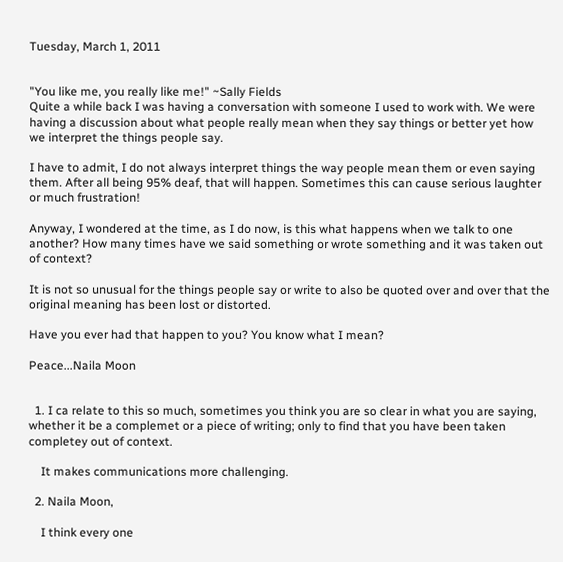Tuesday, March 1, 2011


"You like me, you really like me!" ~Sally Fields
Quite a while back I was having a conversation with someone I used to work with. We were having a discussion about what people really mean when they say things or better yet how we interpret the things people say.

I have to admit, I do not always interpret things the way people mean them or even saying them. After all being 95% deaf, that will happen. Sometimes this can cause serious laughter or much frustration!

Anyway, I wondered at the time, as I do now, is this what happens when we talk to one another? How many times have we said something or wrote something and it was taken out of context?

It is not so unusual for the things people say or write to also be quoted over and over that the original meaning has been lost or distorted.

Have you ever had that happen to you? You know what I mean?

Peace...Naila Moon


  1. I ca relate to this so much, sometimes you think you are so clear in what you are saying, whether it be a complemet or a piece of writing; only to find that you have been taken completey out of context.

    It makes communications more challenging.

  2. Naila Moon,

    I think every one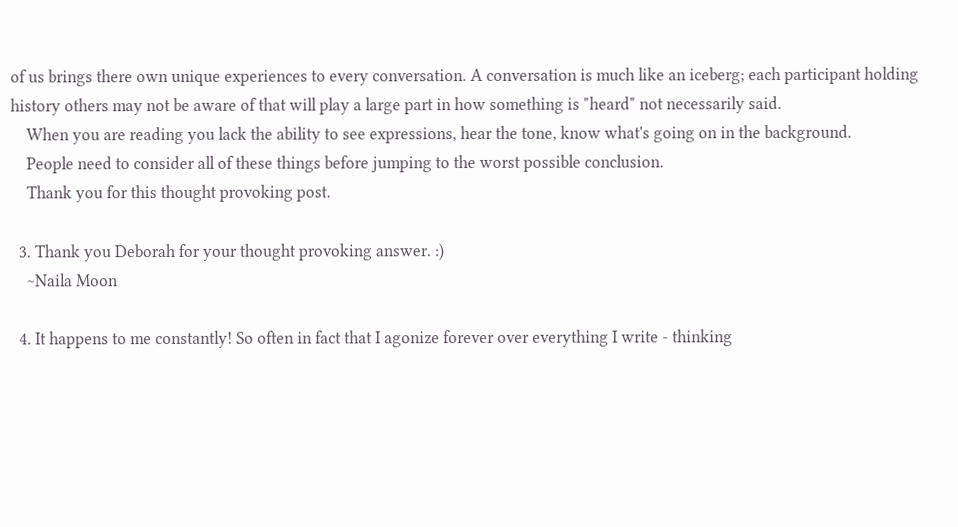of us brings there own unique experiences to every conversation. A conversation is much like an iceberg; each participant holding history others may not be aware of that will play a large part in how something is "heard" not necessarily said.
    When you are reading you lack the ability to see expressions, hear the tone, know what's going on in the background.
    People need to consider all of these things before jumping to the worst possible conclusion.
    Thank you for this thought provoking post.

  3. Thank you Deborah for your thought provoking answer. :)
    ~Naila Moon

  4. It happens to me constantly! So often in fact that I agonize forever over everything I write - thinking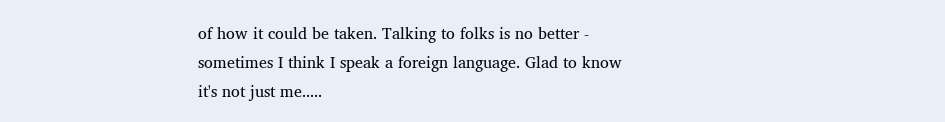of how it could be taken. Talking to folks is no better - sometimes I think I speak a foreign language. Glad to know it's not just me.....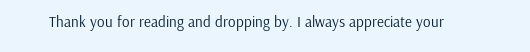Thank you for reading and dropping by. I always appreciate your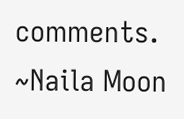comments. ~Naila Moon